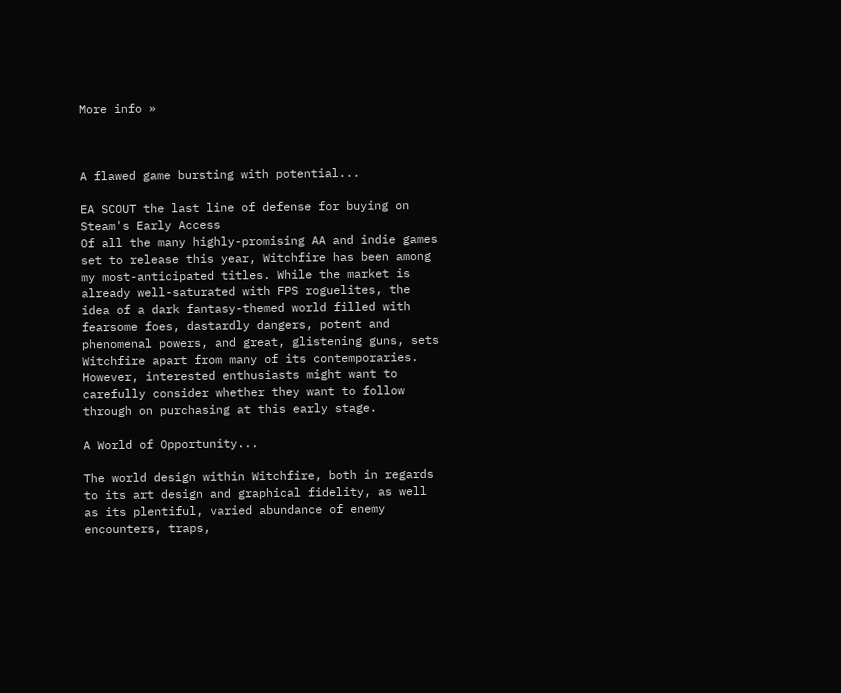More info »



A flawed game bursting with potential...

EA SCOUT the last line of defense for buying on Steam's Early Access
Of all the many highly-promising AA and indie games set to release this year, Witchfire has been among my most-anticipated titles. While the market is already well-saturated with FPS roguelites, the idea of a dark fantasy-themed world filled with fearsome foes, dastardly dangers, potent and phenomenal powers, and great, glistening guns, sets Witchfire apart from many of its contemporaries. However, interested enthusiasts might want to carefully consider whether they want to follow through on purchasing at this early stage.

A World of Opportunity...

The world design within Witchfire, both in regards to its art design and graphical fidelity, as well as its plentiful, varied abundance of enemy encounters, traps,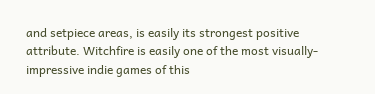and setpiece areas, is easily its strongest positive attribute. Witchfire is easily one of the most visually-impressive indie games of this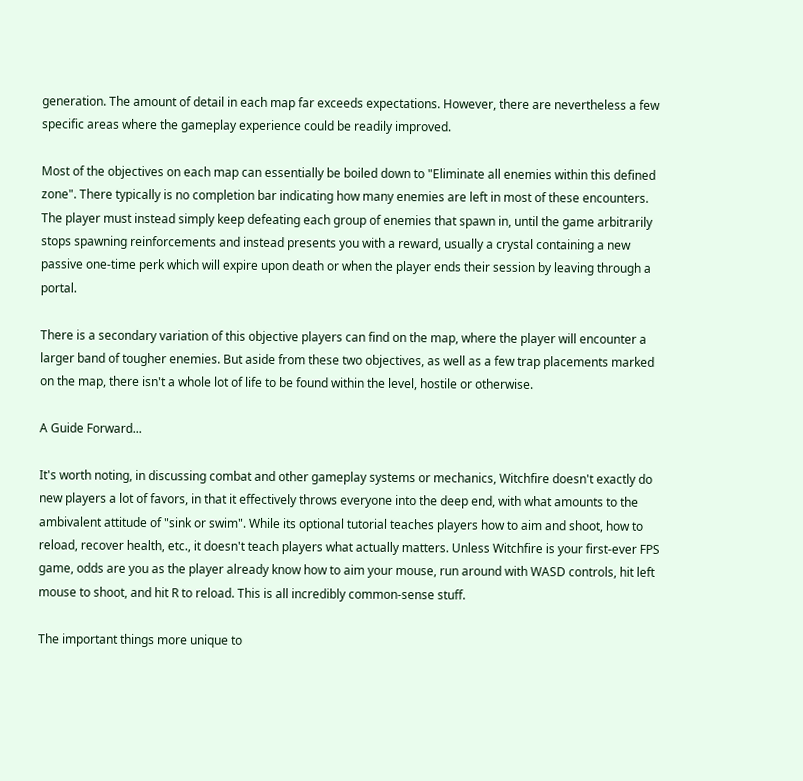generation. The amount of detail in each map far exceeds expectations. However, there are nevertheless a few specific areas where the gameplay experience could be readily improved.

Most of the objectives on each map can essentially be boiled down to "Eliminate all enemies within this defined zone". There typically is no completion bar indicating how many enemies are left in most of these encounters. The player must instead simply keep defeating each group of enemies that spawn in, until the game arbitrarily stops spawning reinforcements and instead presents you with a reward, usually a crystal containing a new passive one-time perk which will expire upon death or when the player ends their session by leaving through a portal.

There is a secondary variation of this objective players can find on the map, where the player will encounter a larger band of tougher enemies. But aside from these two objectives, as well as a few trap placements marked on the map, there isn't a whole lot of life to be found within the level, hostile or otherwise.

A Guide Forward...

It's worth noting, in discussing combat and other gameplay systems or mechanics, Witchfire doesn't exactly do new players a lot of favors, in that it effectively throws everyone into the deep end, with what amounts to the ambivalent attitude of "sink or swim". While its optional tutorial teaches players how to aim and shoot, how to reload, recover health, etc., it doesn't teach players what actually matters. Unless Witchfire is your first-ever FPS game, odds are you as the player already know how to aim your mouse, run around with WASD controls, hit left mouse to shoot, and hit R to reload. This is all incredibly common-sense stuff.

The important things more unique to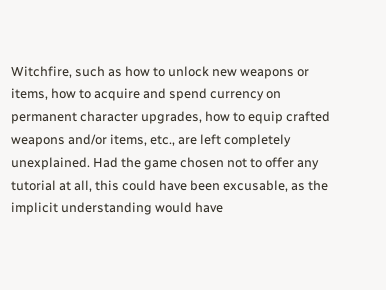Witchfire, such as how to unlock new weapons or items, how to acquire and spend currency on permanent character upgrades, how to equip crafted weapons and/or items, etc., are left completely unexplained. Had the game chosen not to offer any tutorial at all, this could have been excusable, as the implicit understanding would have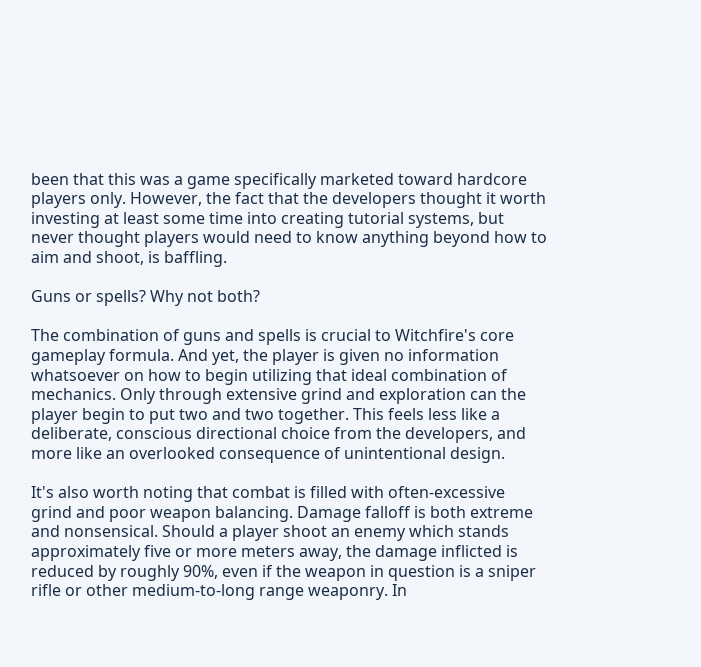been that this was a game specifically marketed toward hardcore players only. However, the fact that the developers thought it worth investing at least some time into creating tutorial systems, but never thought players would need to know anything beyond how to aim and shoot, is baffling.

Guns or spells? Why not both?

The combination of guns and spells is crucial to Witchfire's core gameplay formula. And yet, the player is given no information whatsoever on how to begin utilizing that ideal combination of mechanics. Only through extensive grind and exploration can the player begin to put two and two together. This feels less like a deliberate, conscious directional choice from the developers, and more like an overlooked consequence of unintentional design.

It's also worth noting that combat is filled with often-excessive grind and poor weapon balancing. Damage falloff is both extreme and nonsensical. Should a player shoot an enemy which stands approximately five or more meters away, the damage inflicted is reduced by roughly 90%, even if the weapon in question is a sniper rifle or other medium-to-long range weaponry. In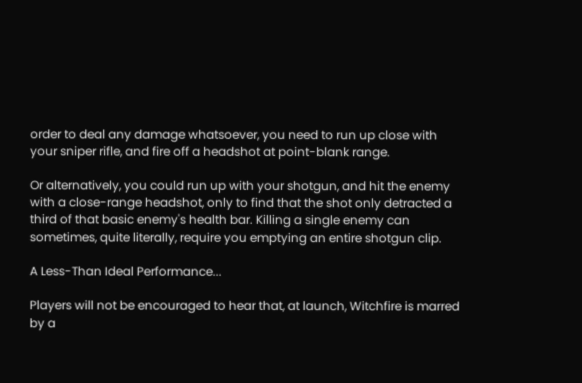order to deal any damage whatsoever, you need to run up close with your sniper rifle, and fire off a headshot at point-blank range.

Or alternatively, you could run up with your shotgun, and hit the enemy with a close-range headshot, only to find that the shot only detracted a third of that basic enemy's health bar. Killing a single enemy can sometimes, quite literally, require you emptying an entire shotgun clip.

A Less-Than Ideal Performance...

Players will not be encouraged to hear that, at launch, Witchfire is marred by a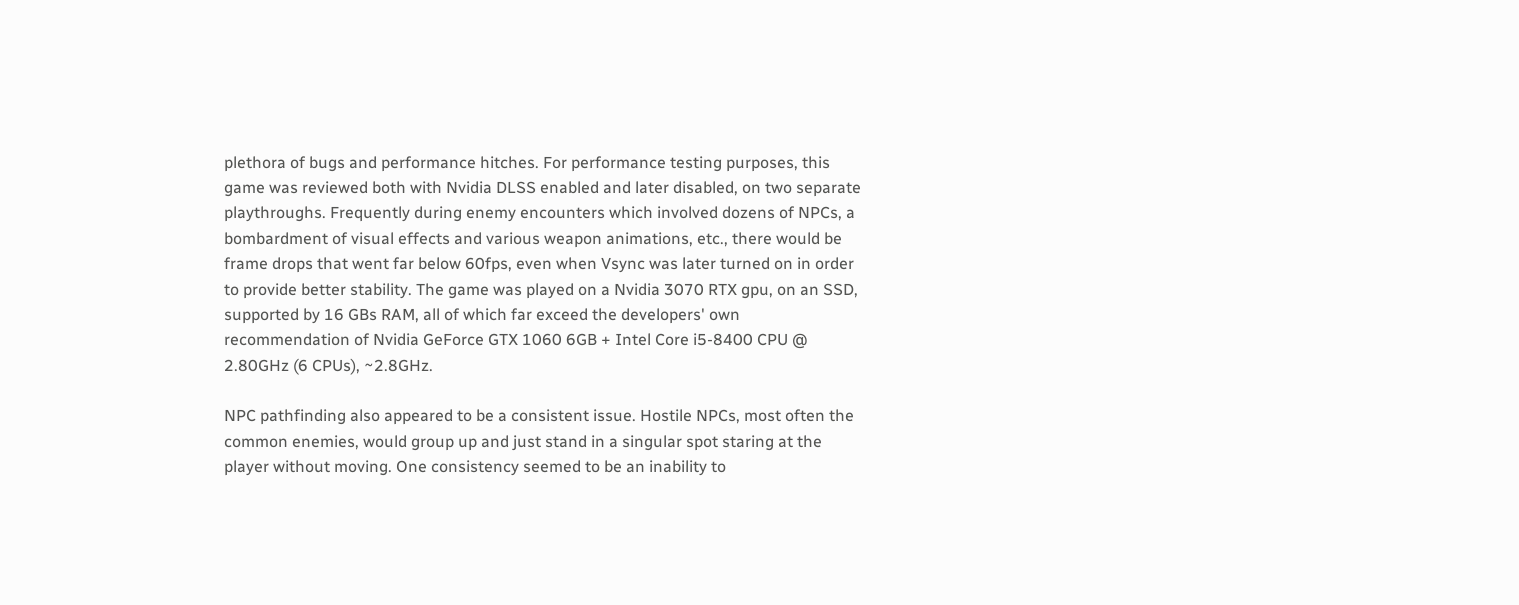plethora of bugs and performance hitches. For performance testing purposes, this game was reviewed both with Nvidia DLSS enabled and later disabled, on two separate playthroughs. Frequently during enemy encounters which involved dozens of NPCs, a bombardment of visual effects and various weapon animations, etc., there would be frame drops that went far below 60fps, even when Vsync was later turned on in order to provide better stability. The game was played on a Nvidia 3070 RTX gpu, on an SSD, supported by 16 GBs RAM, all of which far exceed the developers' own recommendation of Nvidia GeForce GTX 1060 6GB + Intel Core i5-8400 CPU @ 2.80GHz (6 CPUs), ~2.8GHz.

NPC pathfinding also appeared to be a consistent issue. Hostile NPCs, most often the common enemies, would group up and just stand in a singular spot staring at the player without moving. One consistency seemed to be an inability to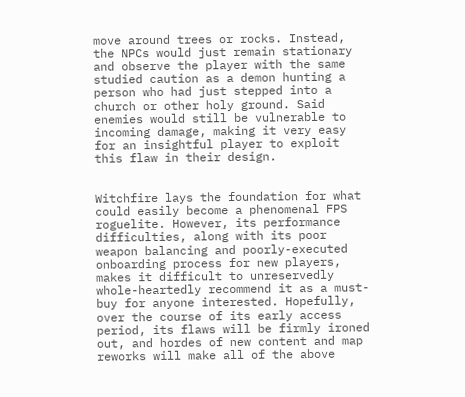move around trees or rocks. Instead, the NPCs would just remain stationary and observe the player with the same studied caution as a demon hunting a person who had just stepped into a church or other holy ground. Said enemies would still be vulnerable to incoming damage, making it very easy for an insightful player to exploit this flaw in their design.


Witchfire lays the foundation for what could easily become a phenomenal FPS roguelite. However, its performance difficulties, along with its poor weapon balancing and poorly-executed onboarding process for new players, makes it difficult to unreservedly whole-heartedly recommend it as a must-buy for anyone interested. Hopefully, over the course of its early access period, its flaws will be firmly ironed out, and hordes of new content and map reworks will make all of the above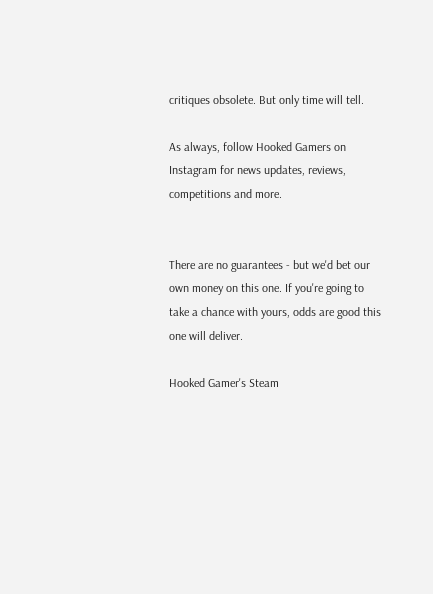critiques obsolete. But only time will tell.

As always, follow Hooked Gamers on Instagram for news updates, reviews, competitions and more.


There are no guarantees - but we'd bet our own money on this one. If you're going to take a chance with yours, odds are good this one will deliver.

Hooked Gamer's Steam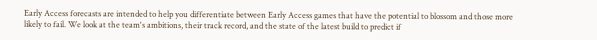Early Access forecasts are intended to help you differentiate between Early Access games that have the potential to blossom and those more likely to fail. We look at the team's ambitions, their track record, and the state of the latest build to predict if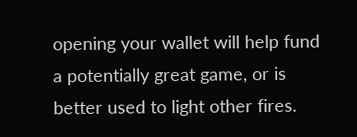opening your wallet will help fund a potentially great game, or is better used to light other fires.